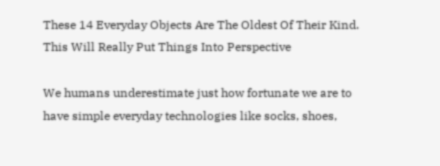These 14 Everyday Objects Are The Oldest Of Their Kind. This Will Really Put Things Into Perspective

We humans underestimate just how fortunate we are to have simple everyday technologies like socks, shoes,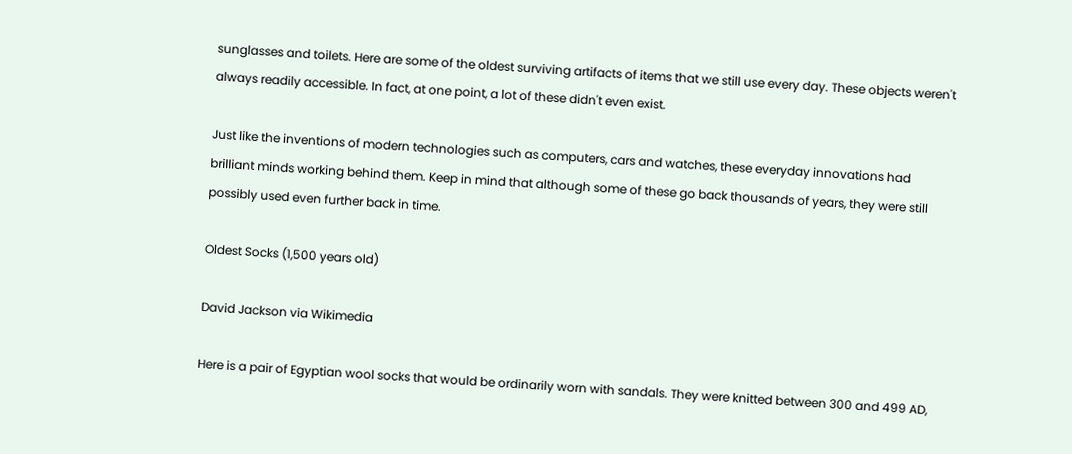sunglasses and toilets. Here are some of the oldest surviving artifacts of items that we still use every day. These objects weren't always readily accessible. In fact, at one point, a lot of these didn't even exist.

Just like the inventions of modern technologies such as computers, cars and watches, these everyday innovations had brilliant minds working behind them. Keep in mind that although some of these go back thousands of years, they were still possibly used even further back in time.

Oldest Socks (1,500 years old)

David Jackson via Wikimedia

Here is a pair of Egyptian wool socks that would be ordinarily worn with sandals. They were knitted between 300 and 499 AD,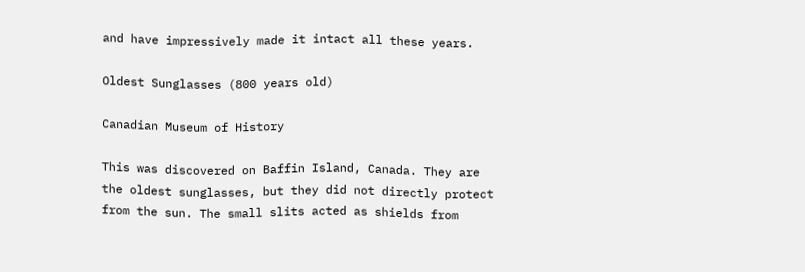and have impressively made it intact all these years.

Oldest Sunglasses (800 years old)

Canadian Museum of History

This was discovered on Baffin Island, Canada. They are the oldest sunglasses, but they did not directly protect from the sun. The small slits acted as shields from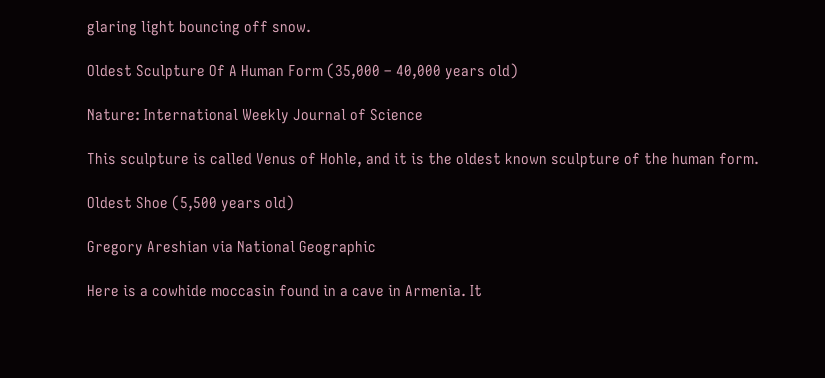glaring light bouncing off snow.

Oldest Sculpture Of A Human Form (35,000 – 40,000 years old)

Nature: International Weekly Journal of Science

This sculpture is called Venus of Hohle, and it is the oldest known sculpture of the human form.

Oldest Shoe (5,500 years old)

Gregory Areshian via National Geographic

Here is a cowhide moccasin found in a cave in Armenia. It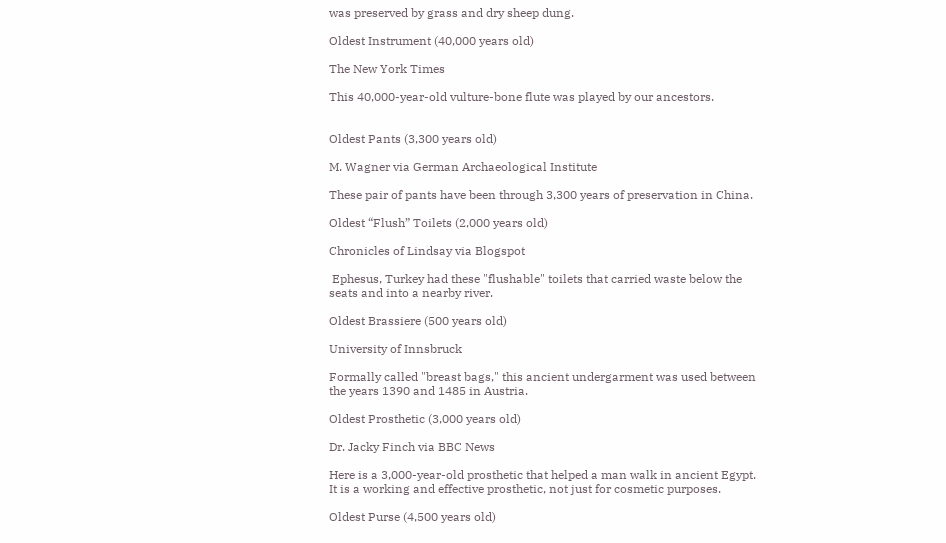was preserved by grass and dry sheep dung.

Oldest Instrument (40,000 years old)

The New York Times

This 40,000-year-old vulture-bone flute was played by our ancestors.


Oldest Pants (3,300 years old)

M. Wagner via German Archaeological Institute

These pair of pants have been through 3,300 years of preservation in China.

Oldest “Flush” Toilets (2,000 years old)

Chronicles of Lindsay via Blogspot

 Ephesus, Turkey had these "flushable" toilets that carried waste below the seats and into a nearby river.

Oldest Brassiere (500 years old)

University of Innsbruck

Formally called "breast bags," this ancient undergarment was used between the years 1390 and 1485 in Austria.

Oldest Prosthetic (3,000 years old)

Dr. Jacky Finch via BBC News

Here is a 3,000-year-old prosthetic that helped a man walk in ancient Egypt. It is a working and effective prosthetic, not just for cosmetic purposes.

Oldest Purse (4,500 years old)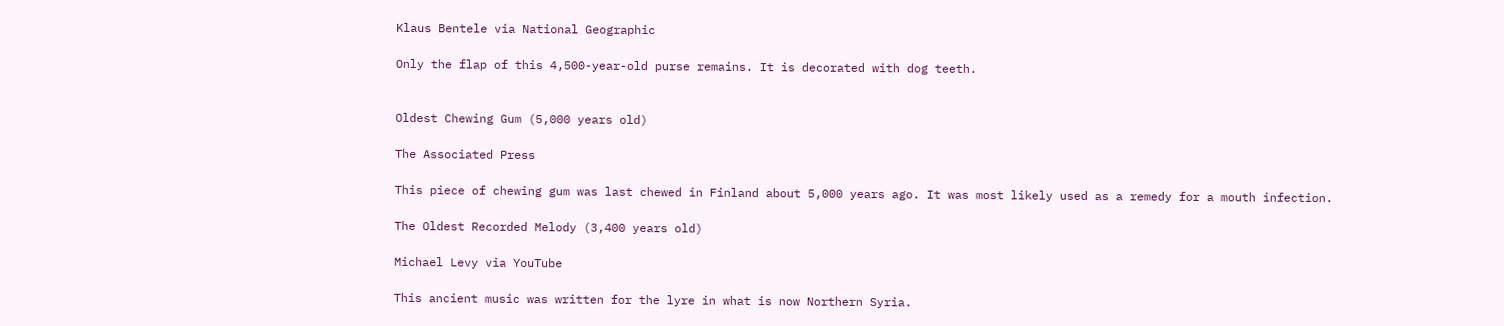Klaus Bentele via National Geographic

Only the flap of this 4,500-year-old purse remains. It is decorated with dog teeth.


Oldest Chewing Gum (5,000 years old)

The Associated Press

This piece of chewing gum was last chewed in Finland about 5,000 years ago. It was most likely used as a remedy for a mouth infection.

The Oldest Recorded Melody (3,400 years old)

Michael Levy via YouTube

This ancient music was written for the lyre in what is now Northern Syria.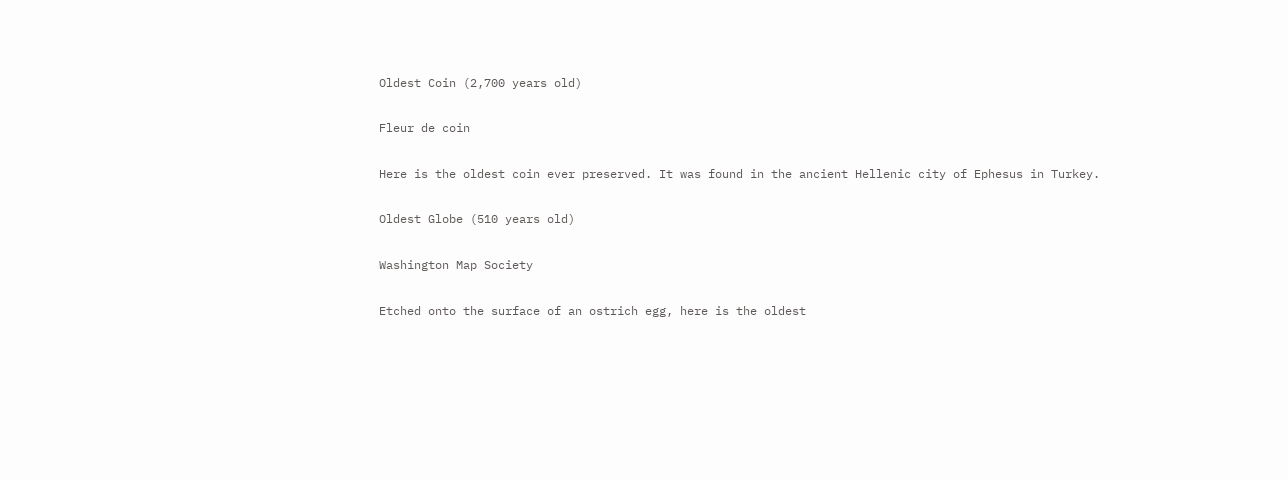Oldest Coin (2,700 years old)

Fleur de coin

Here is the oldest coin ever preserved. It was found in the ancient Hellenic city of Ephesus in Turkey.

Oldest Globe (510 years old)

Washington Map Society

Etched onto the surface of an ostrich egg, here is the oldest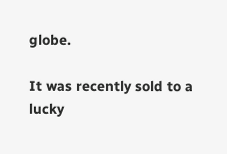globe.

It was recently sold to a lucky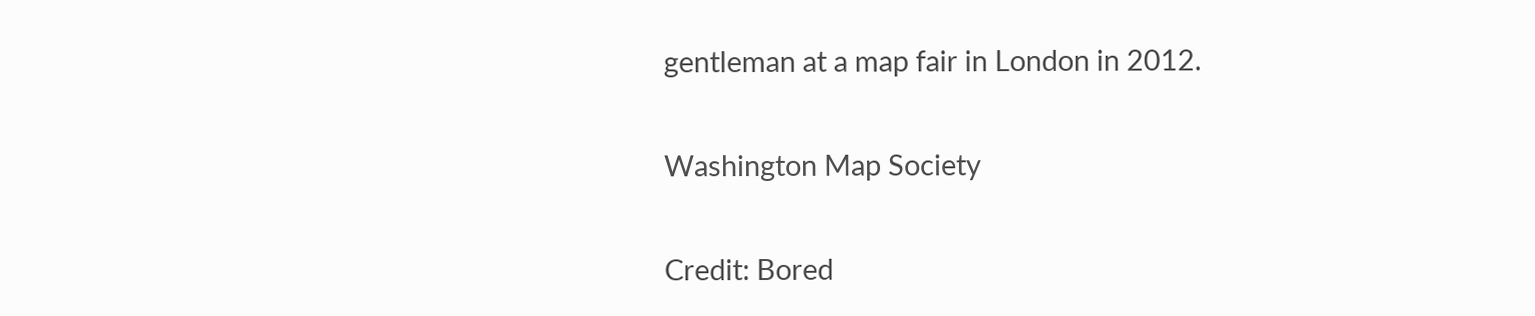gentleman at a map fair in London in 2012.

Washington Map Society

Credit: Bored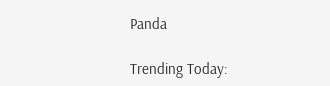Panda

Trending Today: